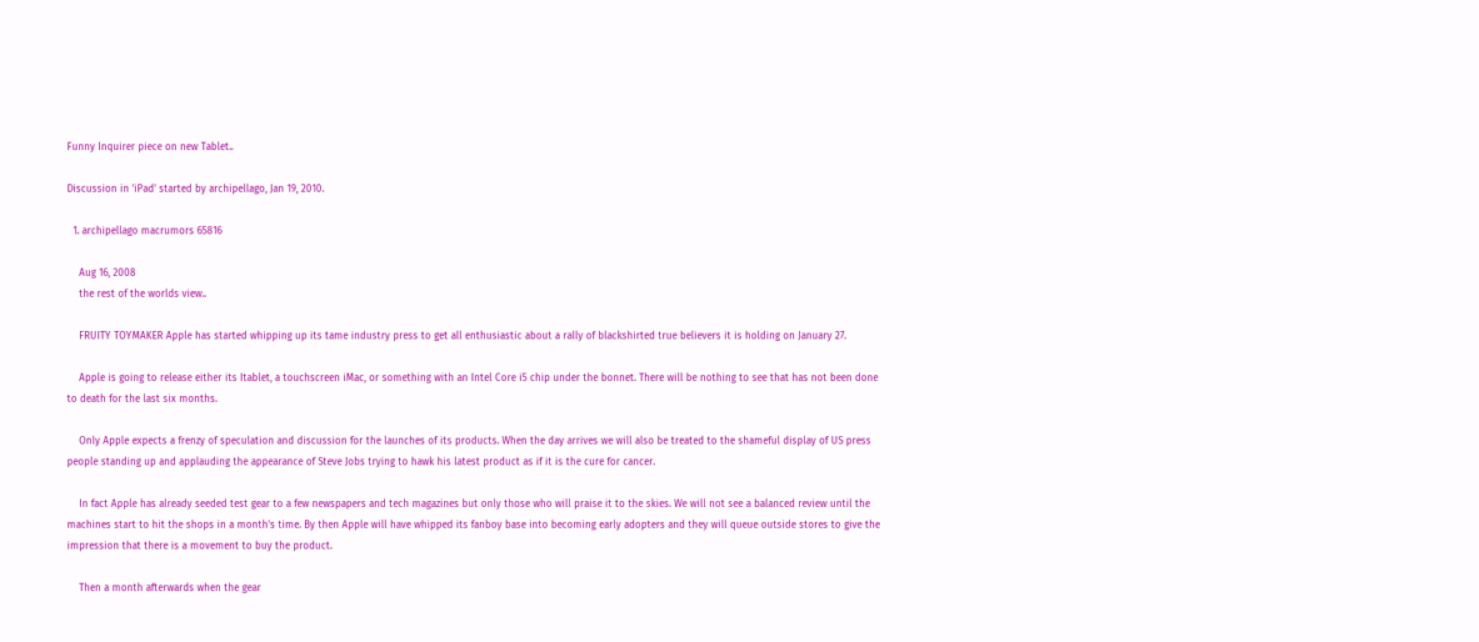Funny Inquirer piece on new Tablet..

Discussion in 'iPad' started by archipellago, Jan 19, 2010.

  1. archipellago macrumors 65816

    Aug 16, 2008
    the rest of the worlds view..

    FRUITY TOYMAKER Apple has started whipping up its tame industry press to get all enthusiastic about a rally of blackshirted true believers it is holding on January 27.

    Apple is going to release either its Itablet, a touchscreen iMac, or something with an Intel Core i5 chip under the bonnet. There will be nothing to see that has not been done to death for the last six months.

    Only Apple expects a frenzy of speculation and discussion for the launches of its products. When the day arrives we will also be treated to the shameful display of US press people standing up and applauding the appearance of Steve Jobs trying to hawk his latest product as if it is the cure for cancer.

    In fact Apple has already seeded test gear to a few newspapers and tech magazines but only those who will praise it to the skies. We will not see a balanced review until the machines start to hit the shops in a month's time. By then Apple will have whipped its fanboy base into becoming early adopters and they will queue outside stores to give the impression that there is a movement to buy the product.

    Then a month afterwards when the gear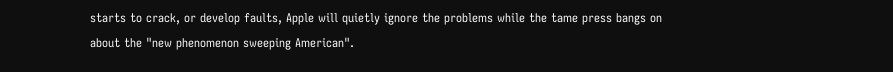starts to crack, or develop faults, Apple will quietly ignore the problems while the tame press bangs on about the "new phenomenon sweeping American".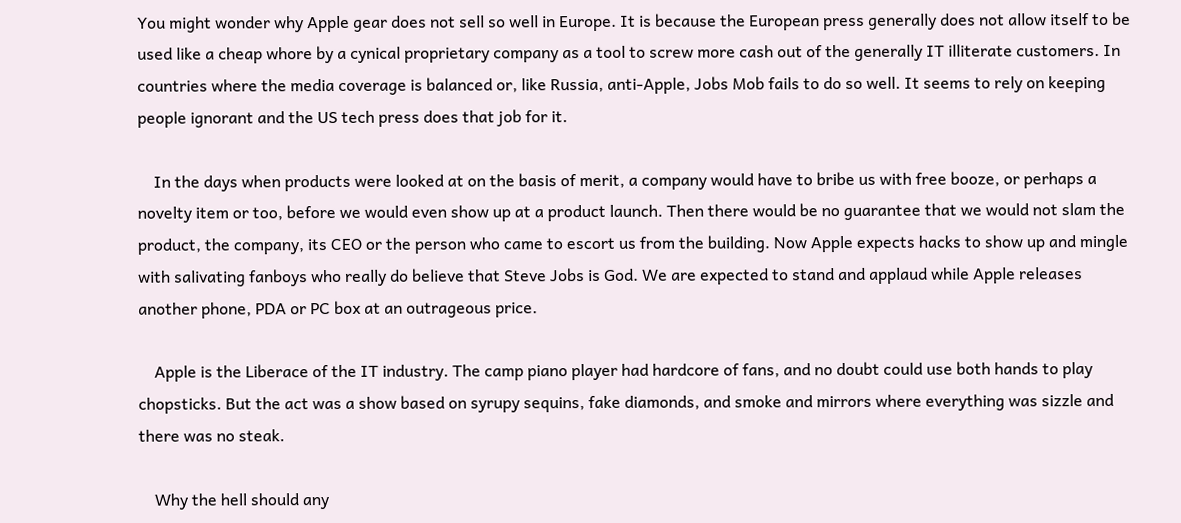You might wonder why Apple gear does not sell so well in Europe. It is because the European press generally does not allow itself to be used like a cheap whore by a cynical proprietary company as a tool to screw more cash out of the generally IT illiterate customers. In countries where the media coverage is balanced or, like Russia, anti-Apple, Jobs Mob fails to do so well. It seems to rely on keeping people ignorant and the US tech press does that job for it.

    In the days when products were looked at on the basis of merit, a company would have to bribe us with free booze, or perhaps a novelty item or too, before we would even show up at a product launch. Then there would be no guarantee that we would not slam the product, the company, its CEO or the person who came to escort us from the building. Now Apple expects hacks to show up and mingle with salivating fanboys who really do believe that Steve Jobs is God. We are expected to stand and applaud while Apple releases another phone, PDA or PC box at an outrageous price.

    Apple is the Liberace of the IT industry. The camp piano player had hardcore of fans, and no doubt could use both hands to play chopsticks. But the act was a show based on syrupy sequins, fake diamonds, and smoke and mirrors where everything was sizzle and there was no steak.

    Why the hell should any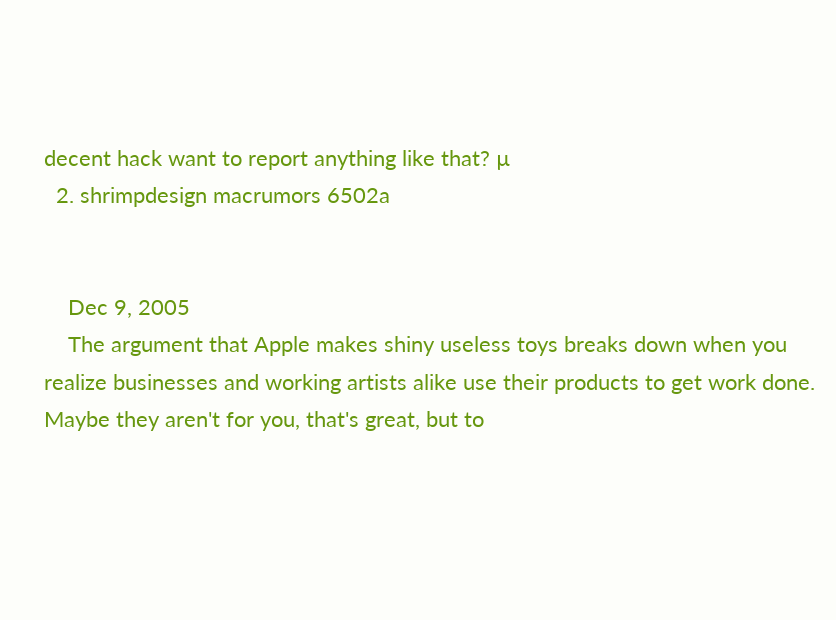decent hack want to report anything like that? µ
  2. shrimpdesign macrumors 6502a


    Dec 9, 2005
    The argument that Apple makes shiny useless toys breaks down when you realize businesses and working artists alike use their products to get work done. Maybe they aren't for you, that's great, but to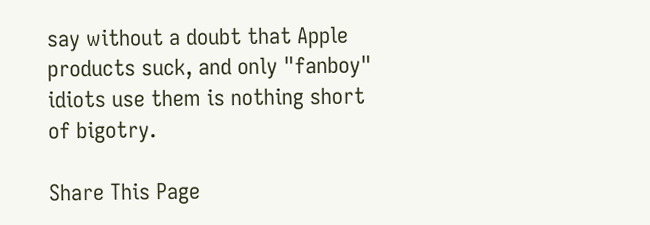say without a doubt that Apple products suck, and only "fanboy" idiots use them is nothing short of bigotry.

Share This Page